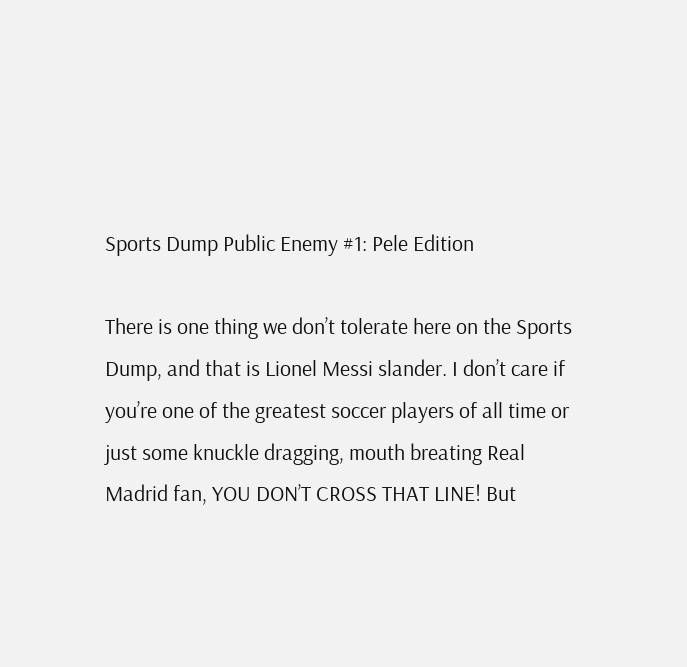Sports Dump Public Enemy #1: Pele Edition

There is one thing we don’t tolerate here on the Sports Dump, and that is Lionel Messi slander. I don’t care if you’re one of the greatest soccer players of all time or just some knuckle dragging, mouth breating Real Madrid fan, YOU DON’T CROSS THAT LINE! But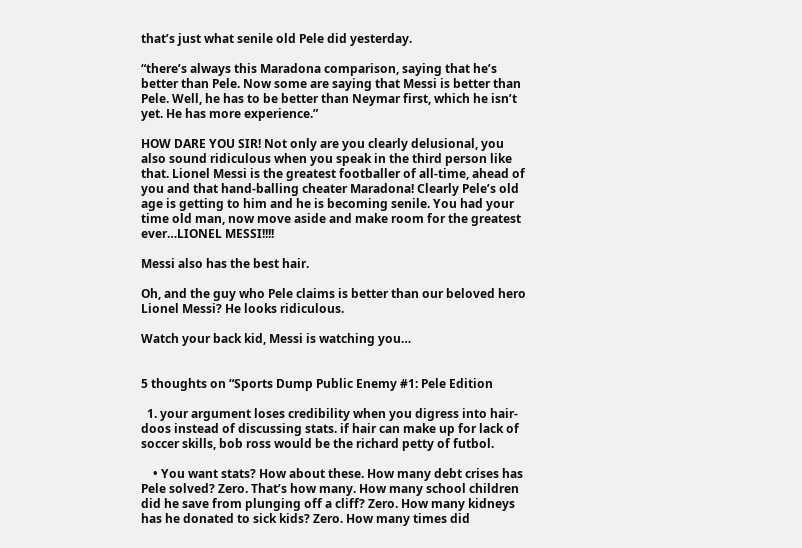that’s just what senile old Pele did yesterday.

“there’s always this Maradona comparison, saying that he’s better than Pele. Now some are saying that Messi is better than Pele. Well, he has to be better than Neymar first, which he isn’t yet. He has more experience.”

HOW DARE YOU SIR! Not only are you clearly delusional, you also sound ridiculous when you speak in the third person like that. Lionel Messi is the greatest footballer of all-time, ahead of you and that hand-balling cheater Maradona! Clearly Pele’s old age is getting to him and he is becoming senile. You had your time old man, now move aside and make room for the greatest ever…LIONEL MESSI!!!!

Messi also has the best hair.

Oh, and the guy who Pele claims is better than our beloved hero Lionel Messi? He looks ridiculous.

Watch your back kid, Messi is watching you…


5 thoughts on “Sports Dump Public Enemy #1: Pele Edition

  1. your argument loses credibility when you digress into hair-doos instead of discussing stats. if hair can make up for lack of soccer skills, bob ross would be the richard petty of futbol.

    • You want stats? How about these. How many debt crises has Pele solved? Zero. That’s how many. How many school children did he save from plunging off a cliff? Zero. How many kidneys has he donated to sick kids? Zero. How many times did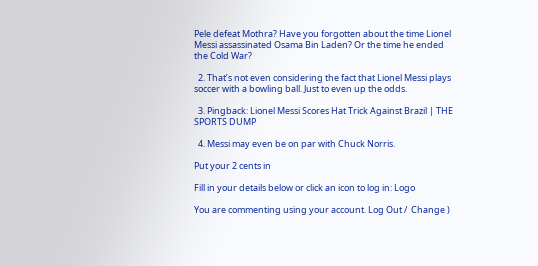Pele defeat Mothra? Have you forgotten about the time Lionel Messi assassinated Osama Bin Laden? Or the time he ended the Cold War?

  2. That’s not even considering the fact that Lionel Messi plays soccer with a bowling ball. Just to even up the odds.

  3. Pingback: Lionel Messi Scores Hat Trick Against Brazil | THE SPORTS DUMP

  4. Messi may even be on par with Chuck Norris.

Put your 2 cents in

Fill in your details below or click an icon to log in: Logo

You are commenting using your account. Log Out /  Change )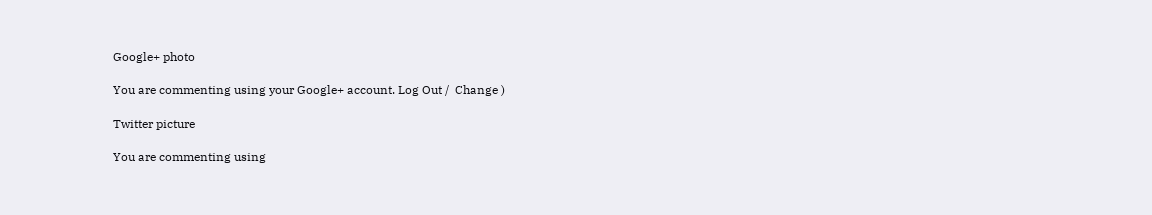Google+ photo

You are commenting using your Google+ account. Log Out /  Change )

Twitter picture

You are commenting using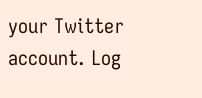your Twitter account. Log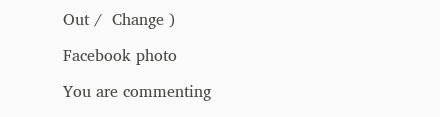Out /  Change )

Facebook photo

You are commenting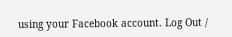using your Facebook account. Log Out /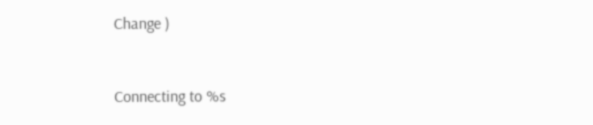Change )


Connecting to %s